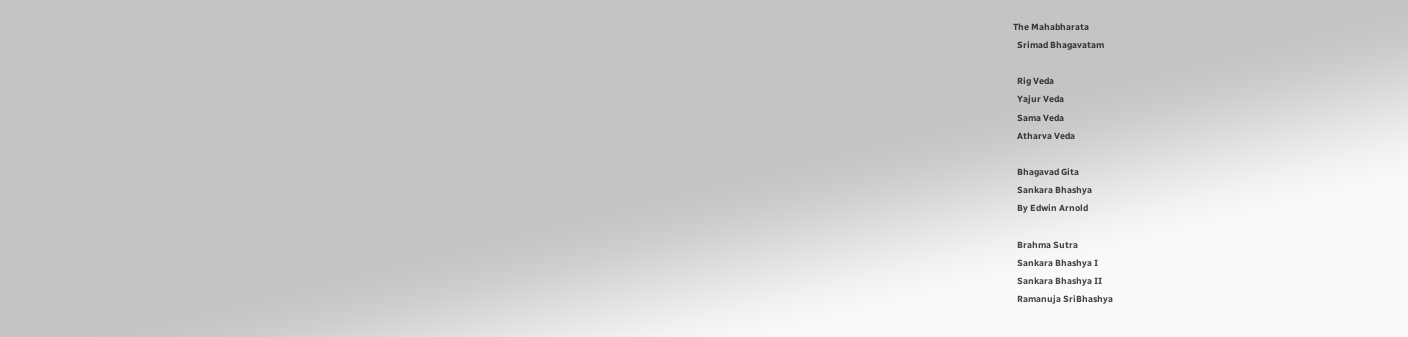The Mahabharata
  Srimad Bhagavatam

  Rig Veda
  Yajur Veda
  Sama Veda
  Atharva Veda

  Bhagavad Gita
  Sankara Bhashya
  By Edwin Arnold

  Brahma Sutra
  Sankara Bhashya I
  Sankara Bhashya II
  Ramanuja SriBhashya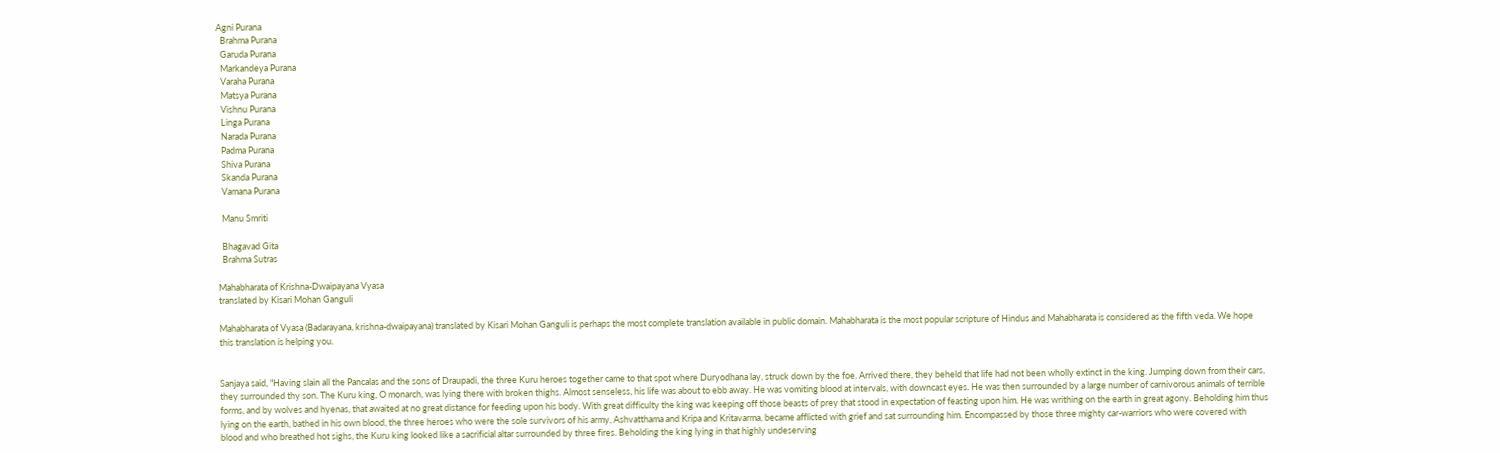Agni Purana
  Brahma Purana
  Garuda Purana
  Markandeya Purana
  Varaha Purana
  Matsya Purana
  Vishnu Purana
  Linga Purana
  Narada Purana
  Padma Purana
  Shiva Purana
  Skanda Purana
  Vamana Purana

  Manu Smriti

  Bhagavad Gita
  Brahma Sutras

Mahabharata of Krishna-Dwaipayana Vyasa
translated by Kisari Mohan Ganguli

Mahabharata of Vyasa (Badarayana, krishna-dwaipayana) translated by Kisari Mohan Ganguli is perhaps the most complete translation available in public domain. Mahabharata is the most popular scripture of Hindus and Mahabharata is considered as the fifth veda. We hope this translation is helping you.


Sanjaya said, "Having slain all the Pancalas and the sons of Draupadi, the three Kuru heroes together came to that spot where Duryodhana lay, struck down by the foe. Arrived there, they beheld that life had not been wholly extinct in the king. Jumping down from their cars, they surrounded thy son. The Kuru king, O monarch, was lying there with broken thighs. Almost senseless, his life was about to ebb away. He was vomiting blood at intervals, with downcast eyes. He was then surrounded by a large number of carnivorous animals of terrible forms, and by wolves and hyenas, that awaited at no great distance for feeding upon his body. With great difficulty the king was keeping off those beasts of prey that stood in expectation of feasting upon him. He was writhing on the earth in great agony. Beholding him thus lying on the earth, bathed in his own blood, the three heroes who were the sole survivors of his army, Ashvatthama and Kripa and Kritavarma, became afflicted with grief and sat surrounding him. Encompassed by those three mighty car-warriors who were covered with blood and who breathed hot sighs, the Kuru king looked like a sacrificial altar surrounded by three fires. Beholding the king lying in that highly undeserving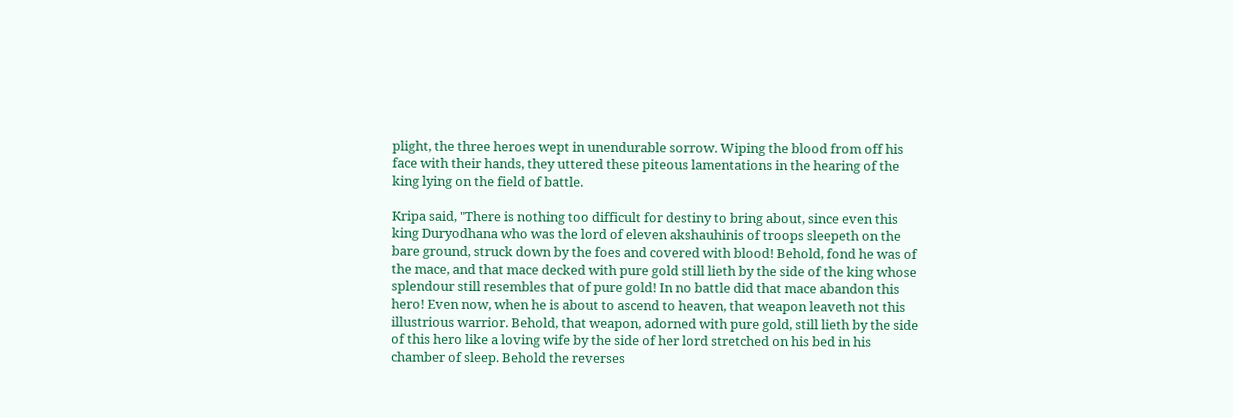plight, the three heroes wept in unendurable sorrow. Wiping the blood from off his face with their hands, they uttered these piteous lamentations in the hearing of the king lying on the field of battle.

Kripa said, "There is nothing too difficult for destiny to bring about, since even this king Duryodhana who was the lord of eleven akshauhinis of troops sleepeth on the bare ground, struck down by the foes and covered with blood! Behold, fond he was of the mace, and that mace decked with pure gold still lieth by the side of the king whose splendour still resembles that of pure gold! In no battle did that mace abandon this hero! Even now, when he is about to ascend to heaven, that weapon leaveth not this illustrious warrior. Behold, that weapon, adorned with pure gold, still lieth by the side of this hero like a loving wife by the side of her lord stretched on his bed in his chamber of sleep. Behold the reverses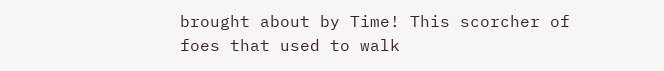brought about by Time! This scorcher of foes that used to walk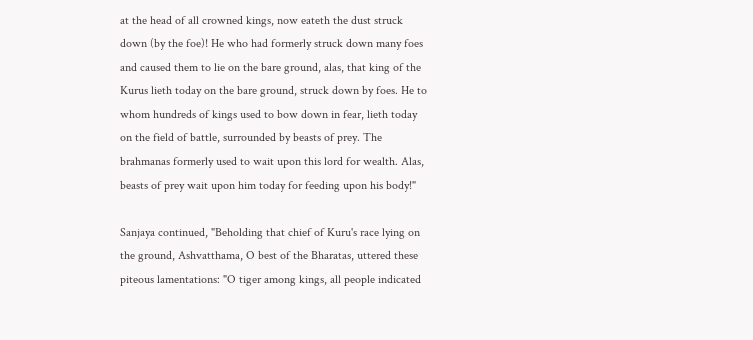at the head of all crowned kings, now eateth the dust struck down (by the foe)! He who had formerly struck down many foes and caused them to lie on the bare ground, alas, that king of the Kurus lieth today on the bare ground, struck down by foes. He to whom hundreds of kings used to bow down in fear, lieth today on the field of battle, surrounded by beasts of prey. The brahmanas formerly used to wait upon this lord for wealth. Alas, beasts of prey wait upon him today for feeding upon his body!"

Sanjaya continued, "Beholding that chief of Kuru's race lying on the ground, Ashvatthama, O best of the Bharatas, uttered these piteous lamentations: "O tiger among kings, all people indicated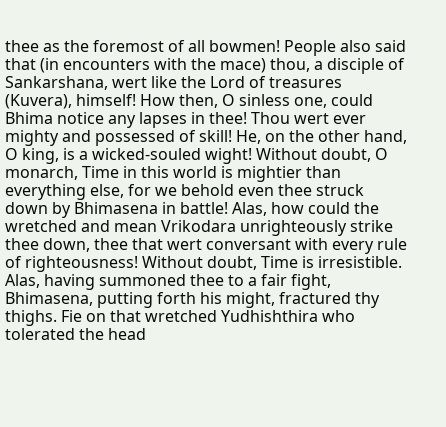thee as the foremost of all bowmen! People also said that (in encounters with the mace) thou, a disciple of Sankarshana, wert like the Lord of treasures (Kuvera), himself! How then, O sinless one, could Bhima notice any lapses in thee! Thou wert ever mighty and possessed of skill! He, on the other hand, O king, is a wicked-souled wight! Without doubt, O monarch, Time in this world is mightier than everything else, for we behold even thee struck down by Bhimasena in battle! Alas, how could the wretched and mean Vrikodara unrighteously strike thee down, thee that wert conversant with every rule of righteousness! Without doubt, Time is irresistible. Alas, having summoned thee to a fair fight, Bhimasena, putting forth his might, fractured thy thighs. Fie on that wretched Yudhishthira who tolerated the head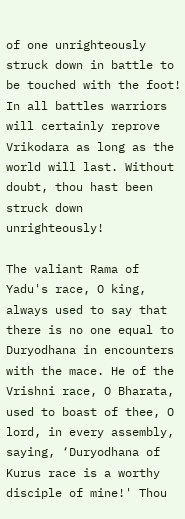of one unrighteously struck down in battle to be touched with the foot! In all battles warriors will certainly reprove Vrikodara as long as the world will last. Without doubt, thou hast been struck down unrighteously!

The valiant Rama of Yadu's race, O king, always used to say that there is no one equal to Duryodhana in encounters with the mace. He of the Vrishni race, O Bharata, used to boast of thee, O lord, in every assembly, saying, ‘Duryodhana of Kurus race is a worthy disciple of mine!' Thou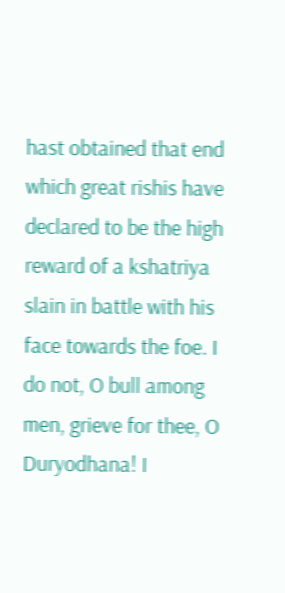hast obtained that end which great rishis have declared to be the high reward of a kshatriya slain in battle with his face towards the foe. I do not, O bull among men, grieve for thee, O Duryodhana! I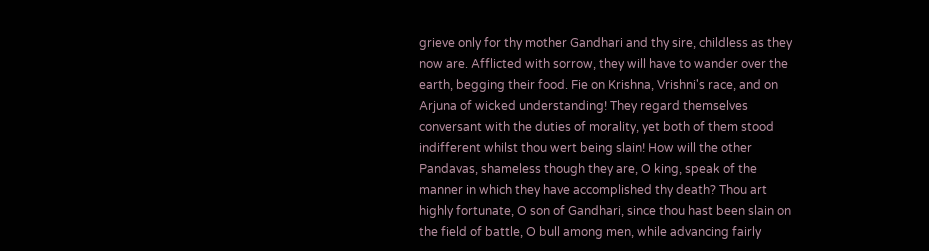grieve only for thy mother Gandhari and thy sire, childless as they now are. Afflicted with sorrow, they will have to wander over the earth, begging their food. Fie on Krishna, Vrishni's race, and on Arjuna of wicked understanding! They regard themselves conversant with the duties of morality, yet both of them stood indifferent whilst thou wert being slain! How will the other Pandavas, shameless though they are, O king, speak of the manner in which they have accomplished thy death? Thou art highly fortunate, O son of Gandhari, since thou hast been slain on the field of battle, O bull among men, while advancing fairly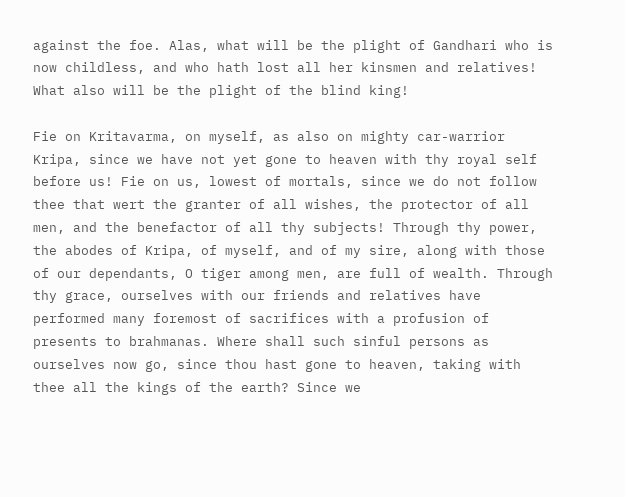against the foe. Alas, what will be the plight of Gandhari who is now childless, and who hath lost all her kinsmen and relatives! What also will be the plight of the blind king!

Fie on Kritavarma, on myself, as also on mighty car-warrior Kripa, since we have not yet gone to heaven with thy royal self before us! Fie on us, lowest of mortals, since we do not follow thee that wert the granter of all wishes, the protector of all men, and the benefactor of all thy subjects! Through thy power, the abodes of Kripa, of myself, and of my sire, along with those of our dependants, O tiger among men, are full of wealth. Through thy grace, ourselves with our friends and relatives have performed many foremost of sacrifices with a profusion of presents to brahmanas. Where shall such sinful persons as ourselves now go, since thou hast gone to heaven, taking with thee all the kings of the earth? Since we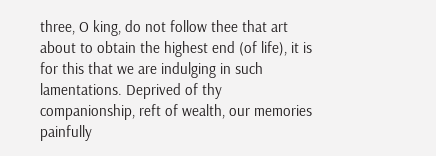three, O king, do not follow thee that art about to obtain the highest end (of life), it is for this that we are indulging in such lamentations. Deprived of thy companionship, reft of wealth, our memories painfully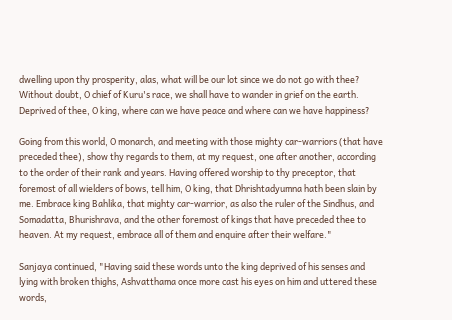dwelling upon thy prosperity, alas, what will be our lot since we do not go with thee? Without doubt, O chief of Kuru's race, we shall have to wander in grief on the earth. Deprived of thee, O king, where can we have peace and where can we have happiness?

Going from this world, O monarch, and meeting with those mighty car-warriors (that have preceded thee), show thy regards to them, at my request, one after another, according to the order of their rank and years. Having offered worship to thy preceptor, that foremost of all wielders of bows, tell him, O king, that Dhrishtadyumna hath been slain by me. Embrace king Bahlika, that mighty car-warrior, as also the ruler of the Sindhus, and Somadatta, Bhurishrava, and the other foremost of kings that have preceded thee to heaven. At my request, embrace all of them and enquire after their welfare."

Sanjaya continued, "Having said these words unto the king deprived of his senses and lying with broken thighs, Ashvatthama once more cast his eyes on him and uttered these words,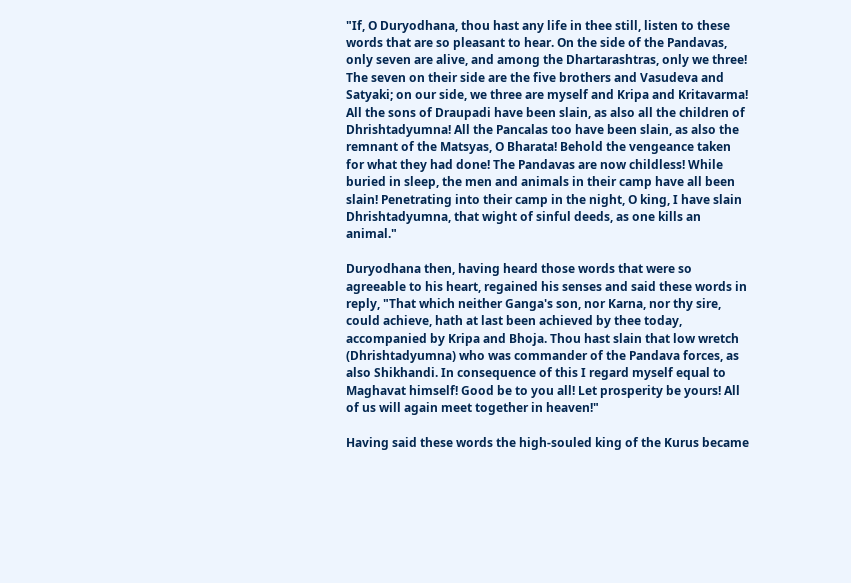"If, O Duryodhana, thou hast any life in thee still, listen to these words that are so pleasant to hear. On the side of the Pandavas, only seven are alive, and among the Dhartarashtras, only we three! The seven on their side are the five brothers and Vasudeva and Satyaki; on our side, we three are myself and Kripa and Kritavarma! All the sons of Draupadi have been slain, as also all the children of Dhrishtadyumna! All the Pancalas too have been slain, as also the remnant of the Matsyas, O Bharata! Behold the vengeance taken for what they had done! The Pandavas are now childless! While buried in sleep, the men and animals in their camp have all been slain! Penetrating into their camp in the night, O king, I have slain Dhrishtadyumna, that wight of sinful deeds, as one kills an animal."

Duryodhana then, having heard those words that were so agreeable to his heart, regained his senses and said these words in reply, "That which neither Ganga's son, nor Karna, nor thy sire, could achieve, hath at last been achieved by thee today, accompanied by Kripa and Bhoja. Thou hast slain that low wretch (Dhrishtadyumna) who was commander of the Pandava forces, as also Shikhandi. In consequence of this I regard myself equal to Maghavat himself! Good be to you all! Let prosperity be yours! All of us will again meet together in heaven!"

Having said these words the high-souled king of the Kurus became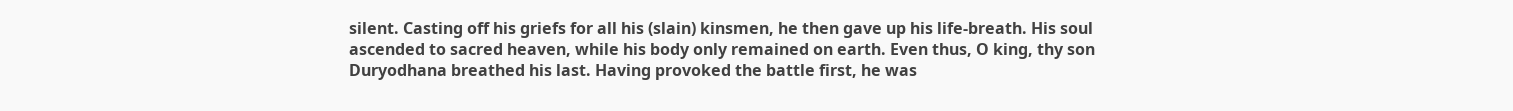silent. Casting off his griefs for all his (slain) kinsmen, he then gave up his life-breath. His soul ascended to sacred heaven, while his body only remained on earth. Even thus, O king, thy son Duryodhana breathed his last. Having provoked the battle first, he was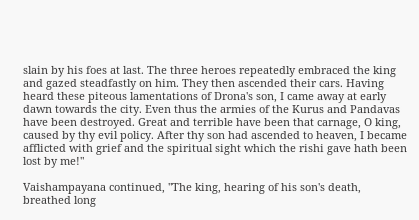slain by his foes at last. The three heroes repeatedly embraced the king and gazed steadfastly on him. They then ascended their cars. Having heard these piteous lamentations of Drona's son, I came away at early dawn towards the city. Even thus the armies of the Kurus and Pandavas have been destroyed. Great and terrible have been that carnage, O king, caused by thy evil policy. After thy son had ascended to heaven, I became afflicted with grief and the spiritual sight which the rishi gave hath been lost by me!"

Vaishampayana continued, "The king, hearing of his son's death, breathed long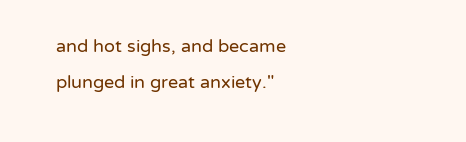and hot sighs, and became plunged in great anxiety."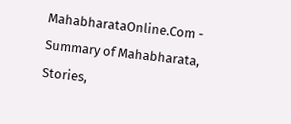MahabharataOnline.Com - Summary of Mahabharata, Stories,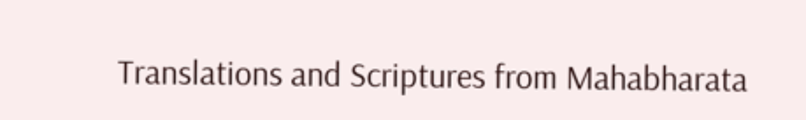Translations and Scriptures from Mahabharata